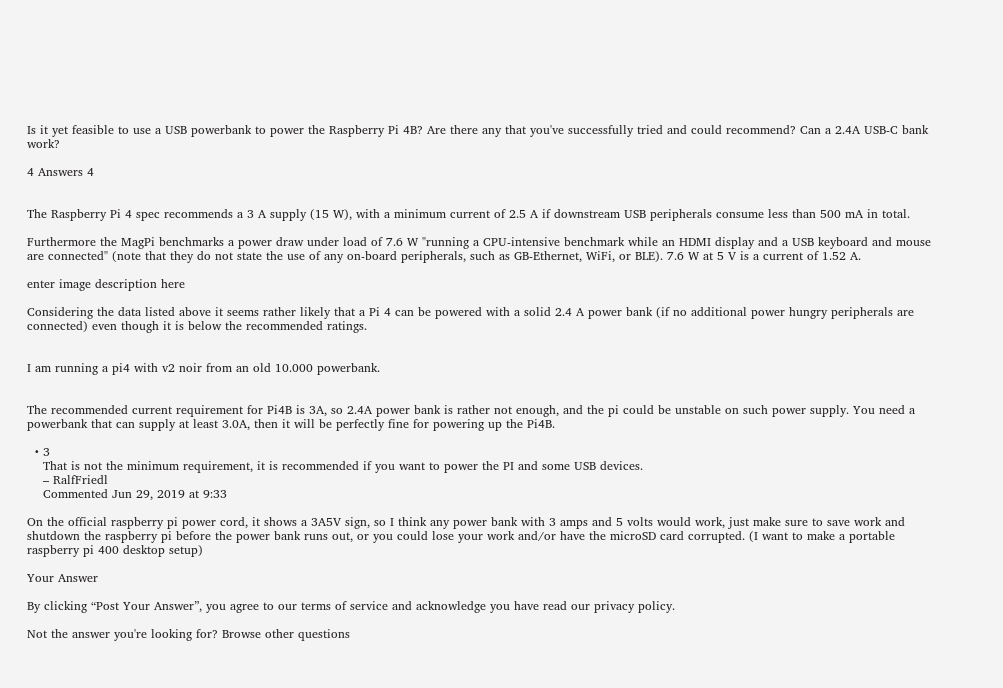Is it yet feasible to use a USB powerbank to power the Raspberry Pi 4B? Are there any that you've successfully tried and could recommend? Can a 2.4A USB-C bank work?

4 Answers 4


The Raspberry Pi 4 spec recommends a 3 A supply (15 W), with a minimum current of 2.5 A if downstream USB peripherals consume less than 500 mA in total.

Furthermore the MagPi benchmarks a power draw under load of 7.6 W "running a CPU-intensive benchmark while an HDMI display and a USB keyboard and mouse are connected" (note that they do not state the use of any on-board peripherals, such as GB-Ethernet, WiFi, or BLE). 7.6 W at 5 V is a current of 1.52 A.

enter image description here

Considering the data listed above it seems rather likely that a Pi 4 can be powered with a solid 2.4 A power bank (if no additional power hungry peripherals are connected) even though it is below the recommended ratings.


I am running a pi4 with v2 noir from an old 10.000 powerbank.


The recommended current requirement for Pi4B is 3A, so 2.4A power bank is rather not enough, and the pi could be unstable on such power supply. You need a powerbank that can supply at least 3.0A, then it will be perfectly fine for powering up the Pi4B.

  • 3
    That is not the minimum requirement, it is recommended if you want to power the PI and some USB devices.
    – RalfFriedl
    Commented Jun 29, 2019 at 9:33

On the official raspberry pi power cord, it shows a 3A5V sign, so I think any power bank with 3 amps and 5 volts would work, just make sure to save work and shutdown the raspberry pi before the power bank runs out, or you could lose your work and/or have the microSD card corrupted. (I want to make a portable raspberry pi 400 desktop setup)

Your Answer

By clicking “Post Your Answer”, you agree to our terms of service and acknowledge you have read our privacy policy.

Not the answer you're looking for? Browse other questions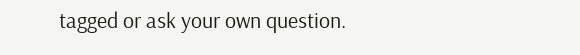tagged or ask your own question.